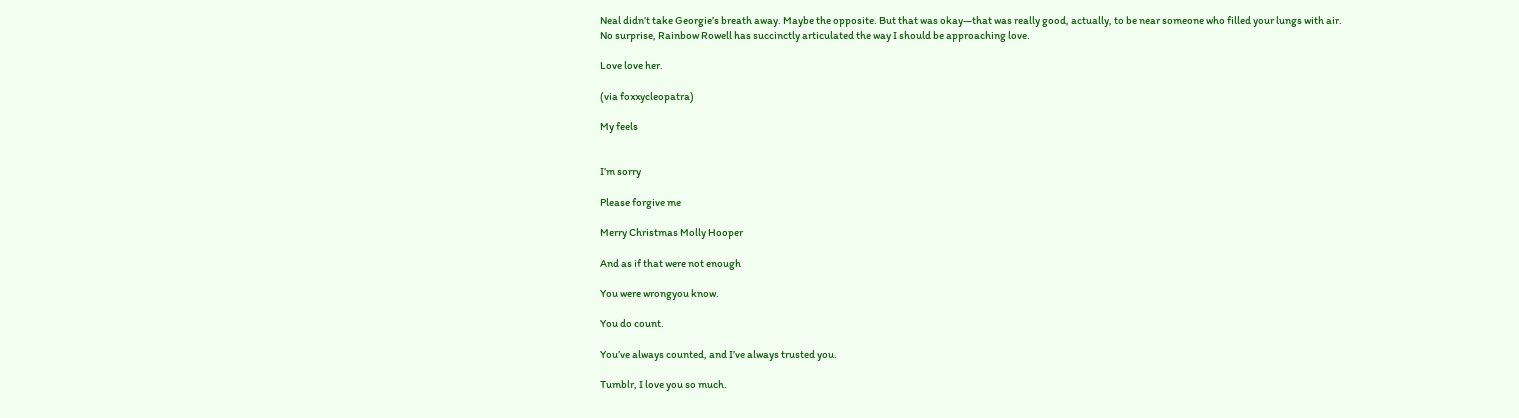Neal didn’t take Georgie’s breath away. Maybe the opposite. But that was okay—that was really good, actually, to be near someone who filled your lungs with air.
No surprise, Rainbow Rowell has succinctly articulated the way I should be approaching love.

Love love her.

(via foxxycleopatra)

My feels


I’m sorry

Please forgive me

Merry Christmas Molly Hooper

And as if that were not enough

You were wrongyou know.

You do count.

You’ve always counted, and I’ve always trusted you.

Tumblr, I love you so much.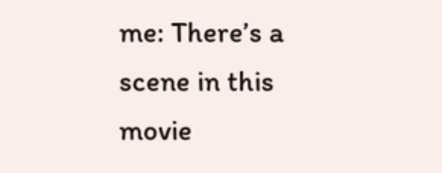me: There’s a scene in this movie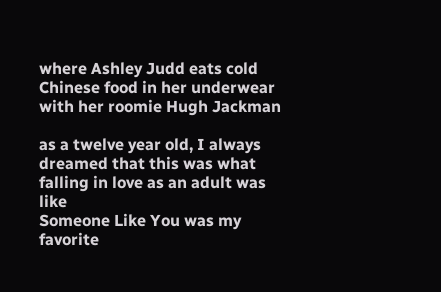where Ashley Judd eats cold Chinese food in her underwear with her roomie Hugh Jackman

as a twelve year old, I always dreamed that this was what falling in love as an adult was like
Someone Like You was my favorite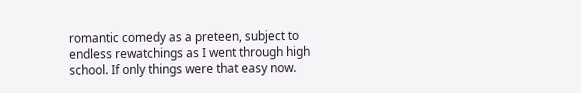romantic comedy as a preteen, subject to endless rewatchings as I went through high school. If only things were that easy now.